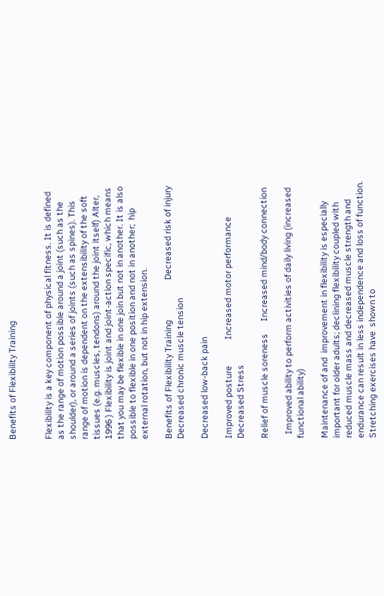Benefits of Flexibility Training


Flexibility is a key component of physical fitness. It is defined as the range of motion possible around a joint (such as the shoulder), or around a series of joints (such as spines). This range of motion is dependent on the extensibility of the soft tissues (e.g. muscles, tendons) around the joint itself) Alter, 1996 ) Flexibility is joint and joint-action specific, which means that you may be flexible in one join but not in another. It is also possible to flexible in one position and not in another;  hip external rotation, but not in hip extension.

Benefits of Flexibility Training                    Decreased risk of injury                  Decreased chronic muscle tension

Decreased low-back pain

Improved posture             Increased motor performance              Decreased Stress

Relief of muscle soreness      Increased mind/body connection

  Improved ability to perform activities of daily living (increased functional ability)

Maintenance of and  improvement in flexibility is especially important for older adults; declining flexibility coupled with reduced muscle mass and decreased muscle strength and endurance can result in less independence and loss of function. Stretching exercises have  shown to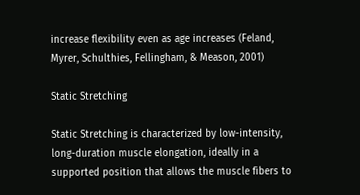increase flexibility even as age increases (Feland, Myrer, Schulthies, Fellingham, & Meason, 2001)

Static Stretching

Static Stretching is characterized by low-intensity, long-duration muscle elongation, ideally in a supported position that allows the muscle fibers to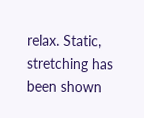relax. Static, stretching has been shown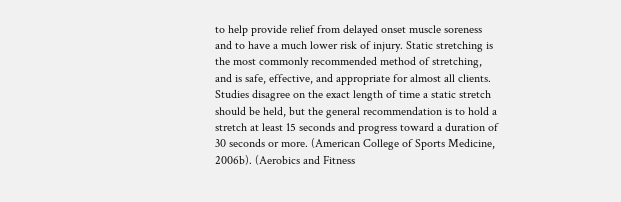to help provide relief from delayed onset muscle soreness and to have a much lower risk of injury. Static stretching is the most commonly recommended method of stretching, and is safe, effective, and appropriate for almost all clients. Studies disagree on the exact length of time a static stretch should be held, but the general recommendation is to hold a stretch at least 15 seconds and progress toward a duration of 30 seconds or more. (American College of Sports Medicine, 2006b). (Aerobics and Fitness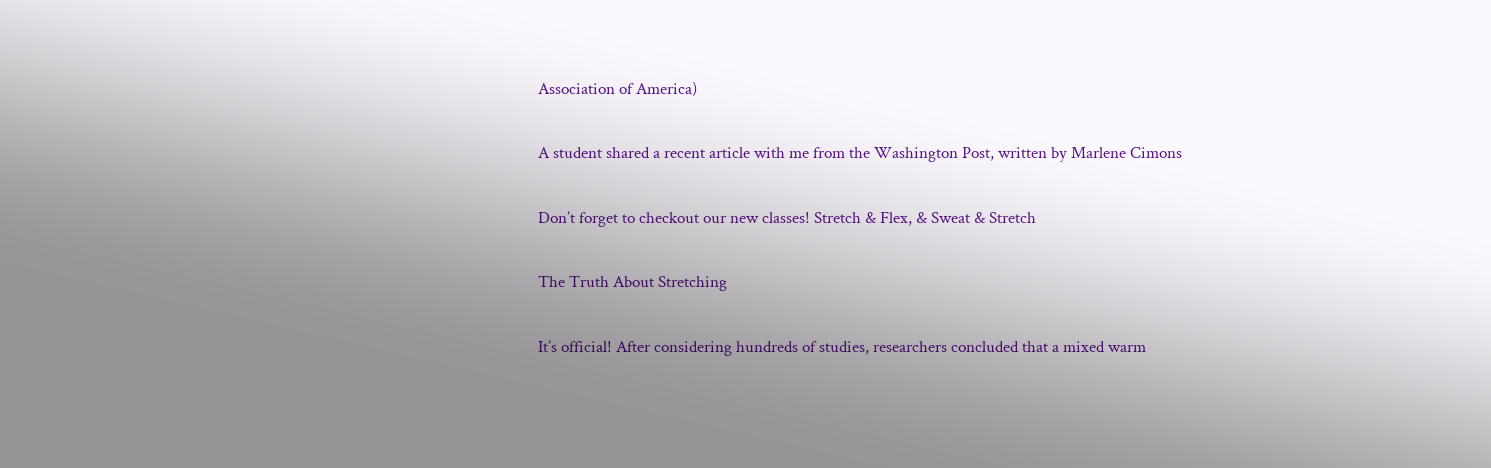Association of America)

A student shared a recent article with me from the Washington Post, written by Marlene Cimons

Don’t forget to checkout our new classes! Stretch & Flex, & Sweat & Stretch

The Truth About Stretching

It’s official! After considering hundreds of studies, researchers concluded that a mixed warm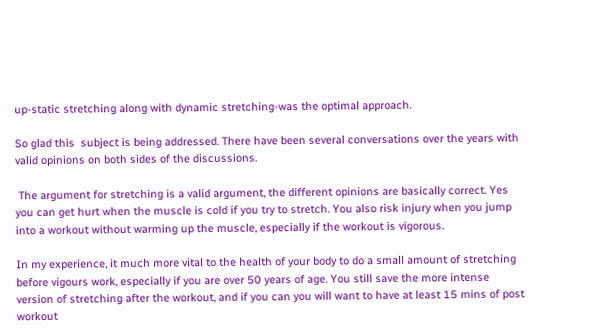up-static stretching along with dynamic stretching-was the optimal approach.

So glad this  subject is being addressed. There have been several conversations over the years with valid opinions on both sides of the discussions.

 The argument for stretching is a valid argument, the different opinions are basically correct. Yes you can get hurt when the muscle is cold if you try to stretch. You also risk injury when you jump into a workout without warming up the muscle, especially if the workout is vigorous.

In my experience, it much more vital to the health of your body to do a small amount of stretching before vigours work, especially if you are over 50 years of age. You still save the more intense version of stretching after the workout, and if you can you will want to have at least 15 mins of post workout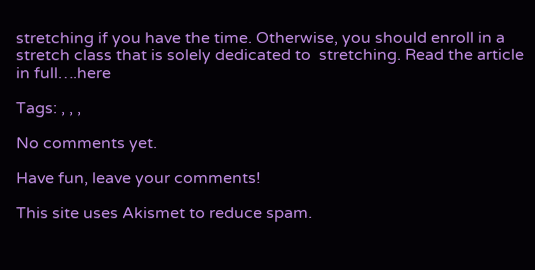stretching if you have the time. Otherwise, you should enroll in a stretch class that is solely dedicated to  stretching. Read the article in full….here

Tags: , , ,

No comments yet.

Have fun, leave your comments!

This site uses Akismet to reduce spam.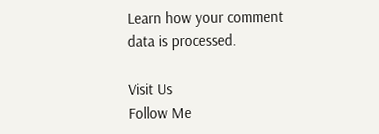Learn how your comment data is processed.

Visit Us
Follow Me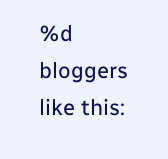%d bloggers like this: